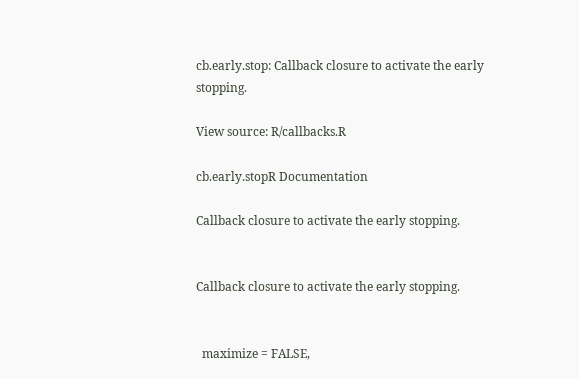cb.early.stop: Callback closure to activate the early stopping.

View source: R/callbacks.R

cb.early.stopR Documentation

Callback closure to activate the early stopping.


Callback closure to activate the early stopping.


  maximize = FALSE,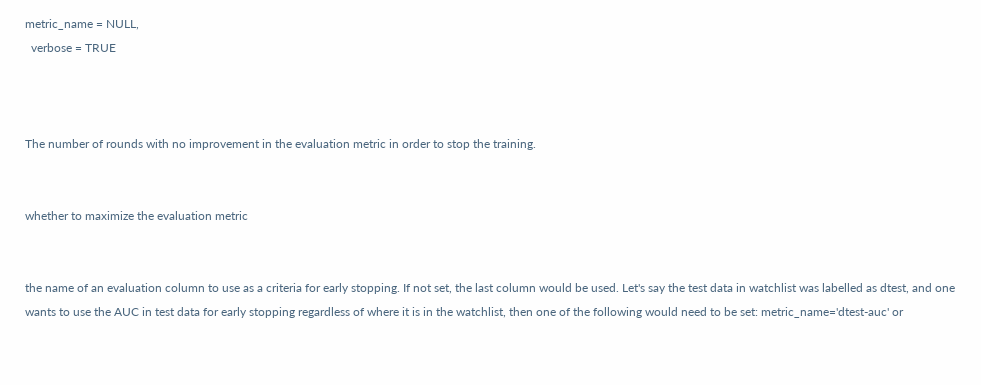metric_name = NULL,
  verbose = TRUE



The number of rounds with no improvement in the evaluation metric in order to stop the training.


whether to maximize the evaluation metric


the name of an evaluation column to use as a criteria for early stopping. If not set, the last column would be used. Let's say the test data in watchlist was labelled as dtest, and one wants to use the AUC in test data for early stopping regardless of where it is in the watchlist, then one of the following would need to be set: metric_name='dtest-auc' or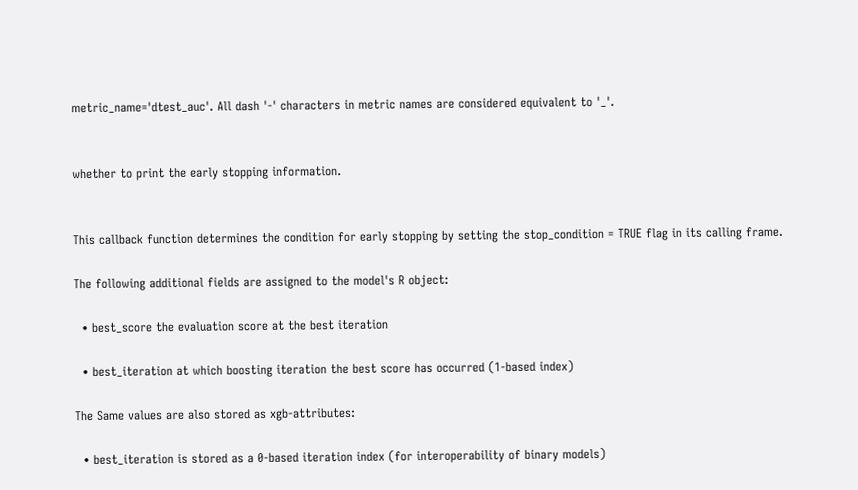metric_name='dtest_auc'. All dash '-' characters in metric names are considered equivalent to '_'.


whether to print the early stopping information.


This callback function determines the condition for early stopping by setting the stop_condition = TRUE flag in its calling frame.

The following additional fields are assigned to the model's R object:

  • best_score the evaluation score at the best iteration

  • best_iteration at which boosting iteration the best score has occurred (1-based index)

The Same values are also stored as xgb-attributes:

  • best_iteration is stored as a 0-based iteration index (for interoperability of binary models)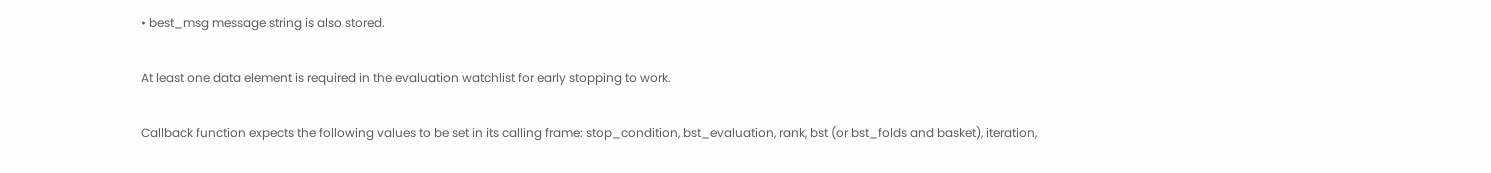• best_msg message string is also stored.

At least one data element is required in the evaluation watchlist for early stopping to work.

Callback function expects the following values to be set in its calling frame: stop_condition, bst_evaluation, rank, bst (or bst_folds and basket), iteration,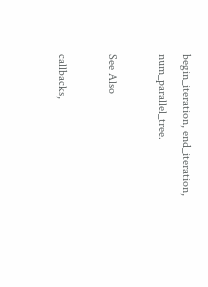begin_iteration, end_iteration, num_parallel_tree.

See Also

callbacks,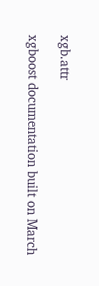xgb.attr

xgboost documentation built on March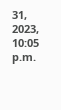31, 2023, 10:05 p.m.